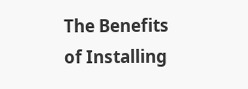The Benefits of Installing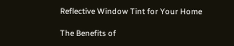Reflective Window Tint for Your Home

The Benefits of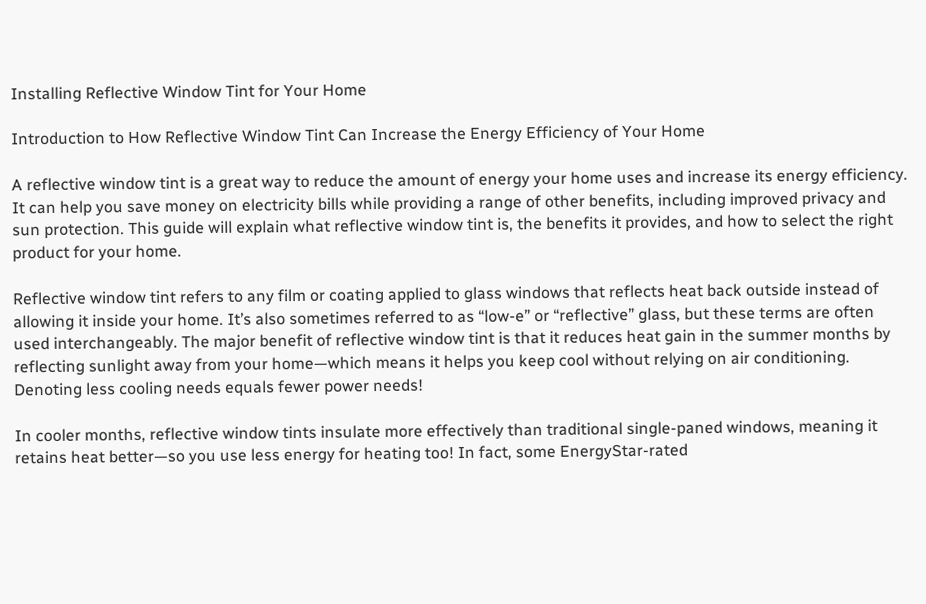Installing Reflective Window Tint for Your Home

Introduction to How Reflective Window Tint Can Increase the Energy Efficiency of Your Home

A reflective window tint is a great way to reduce the amount of energy your home uses and increase its energy efficiency. It can help you save money on electricity bills while providing a range of other benefits, including improved privacy and sun protection. This guide will explain what reflective window tint is, the benefits it provides, and how to select the right product for your home.

Reflective window tint refers to any film or coating applied to glass windows that reflects heat back outside instead of allowing it inside your home. It’s also sometimes referred to as “low-e” or “reflective” glass, but these terms are often used interchangeably. The major benefit of reflective window tint is that it reduces heat gain in the summer months by reflecting sunlight away from your home—which means it helps you keep cool without relying on air conditioning. Denoting less cooling needs equals fewer power needs!

In cooler months, reflective window tints insulate more effectively than traditional single-paned windows, meaning it retains heat better—so you use less energy for heating too! In fact, some EnergyStar-rated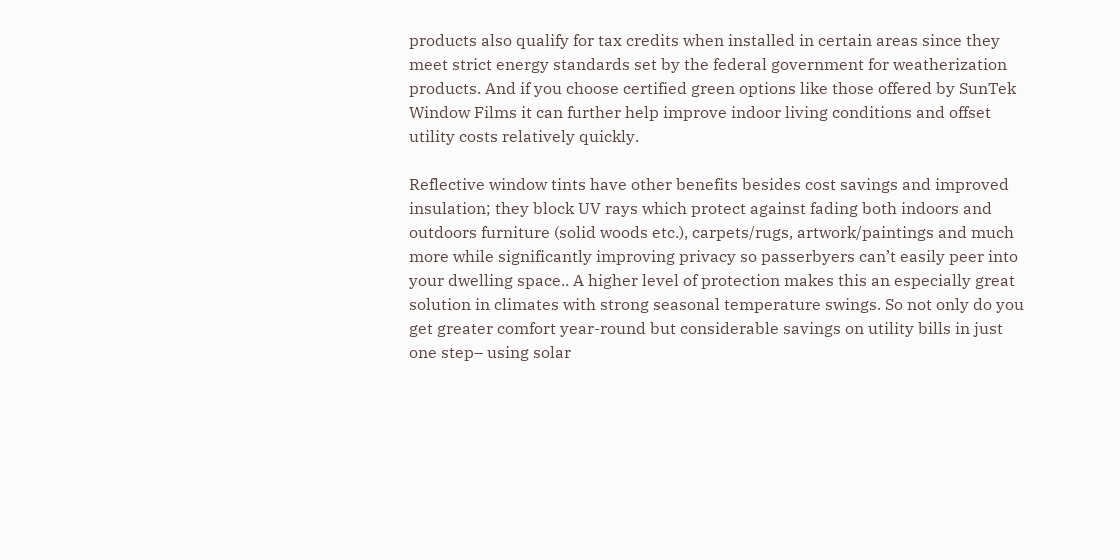products also qualify for tax credits when installed in certain areas since they meet strict energy standards set by the federal government for weatherization products. And if you choose certified green options like those offered by SunTek Window Films it can further help improve indoor living conditions and offset utility costs relatively quickly.

Reflective window tints have other benefits besides cost savings and improved insulation; they block UV rays which protect against fading both indoors and outdoors furniture (solid woods etc.), carpets/rugs, artwork/paintings and much more while significantly improving privacy so passerbyers can’t easily peer into your dwelling space.. A higher level of protection makes this an especially great solution in climates with strong seasonal temperature swings. So not only do you get greater comfort year-round but considerable savings on utility bills in just one step– using solar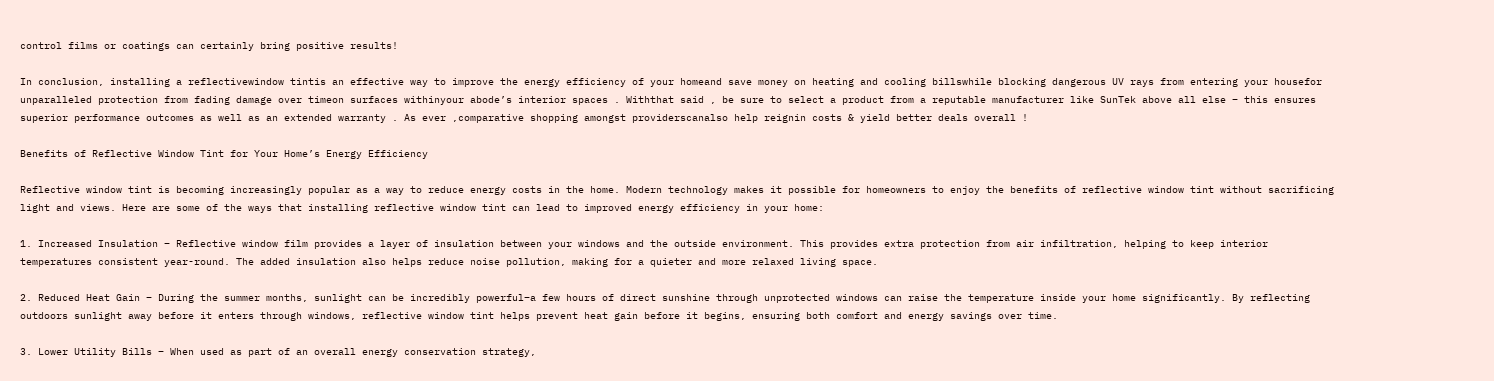control films or coatings can certainly bring positive results!

In conclusion, installing a reflectivewindow tintis an effective way to improve the energy efficiency of your homeand save money on heating and cooling billswhile blocking dangerous UV rays from entering your housefor unparalleled protection from fading damage over timeon surfaces withinyour abode’s interior spaces . Withthat said , be sure to select a product from a reputable manufacturer like SunTek above all else – this ensures superior performance outcomes as well as an extended warranty . As ever ,comparative shopping amongst providerscanalso help reignin costs & yield better deals overall !

Benefits of Reflective Window Tint for Your Home’s Energy Efficiency

Reflective window tint is becoming increasingly popular as a way to reduce energy costs in the home. Modern technology makes it possible for homeowners to enjoy the benefits of reflective window tint without sacrificing light and views. Here are some of the ways that installing reflective window tint can lead to improved energy efficiency in your home:

1. Increased Insulation – Reflective window film provides a layer of insulation between your windows and the outside environment. This provides extra protection from air infiltration, helping to keep interior temperatures consistent year-round. The added insulation also helps reduce noise pollution, making for a quieter and more relaxed living space.

2. Reduced Heat Gain – During the summer months, sunlight can be incredibly powerful–a few hours of direct sunshine through unprotected windows can raise the temperature inside your home significantly. By reflecting outdoors sunlight away before it enters through windows, reflective window tint helps prevent heat gain before it begins, ensuring both comfort and energy savings over time.

3. Lower Utility Bills – When used as part of an overall energy conservation strategy,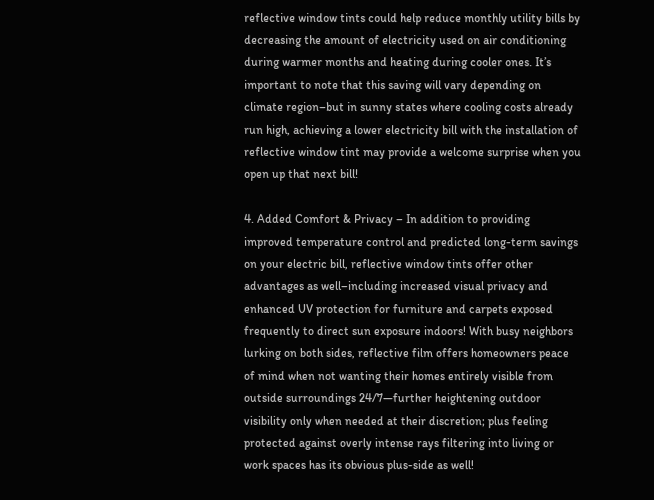reflective window tints could help reduce monthly utility bills by decreasing the amount of electricity used on air conditioning during warmer months and heating during cooler ones. It’s important to note that this saving will vary depending on climate region–but in sunny states where cooling costs already run high, achieving a lower electricity bill with the installation of reflective window tint may provide a welcome surprise when you open up that next bill!

4. Added Comfort & Privacy – In addition to providing improved temperature control and predicted long-term savings on your electric bill, reflective window tints offer other advantages as well–including increased visual privacy and enhanced UV protection for furniture and carpets exposed frequently to direct sun exposure indoors! With busy neighbors lurking on both sides, reflective film offers homeowners peace of mind when not wanting their homes entirely visible from outside surroundings 24/7—further heightening outdoor visibility only when needed at their discretion; plus feeling protected against overly intense rays filtering into living or work spaces has its obvious plus-side as well!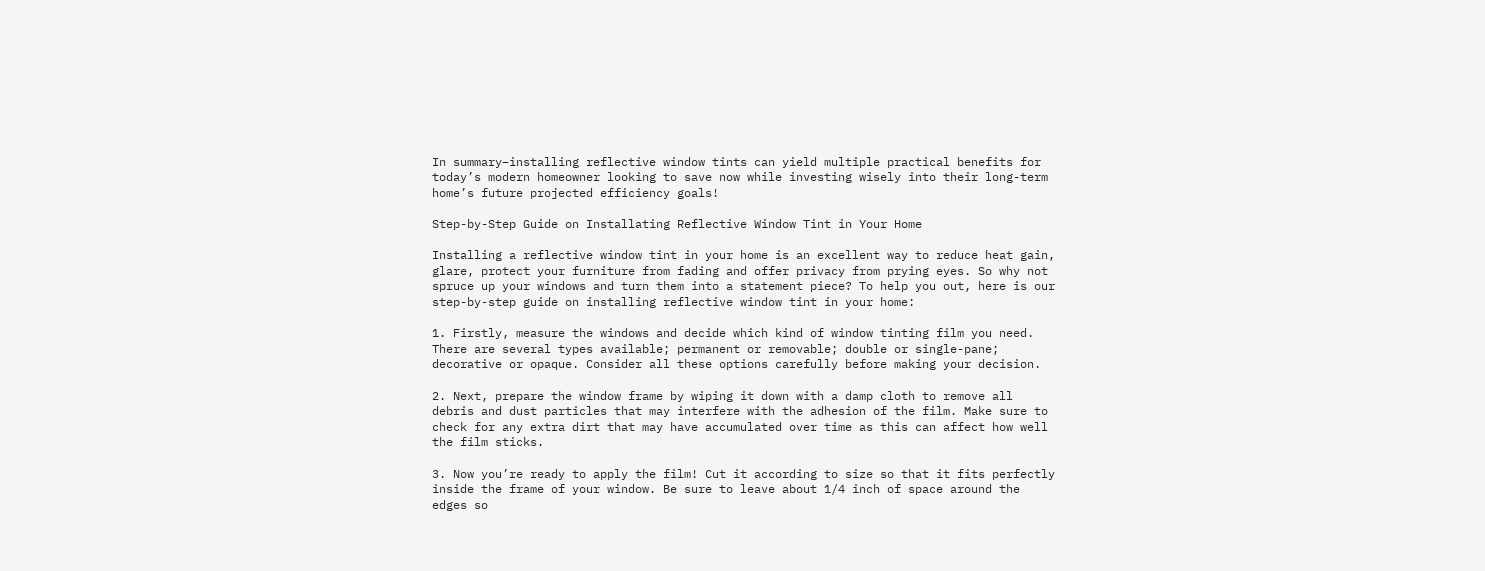In summary–installing reflective window tints can yield multiple practical benefits for today’s modern homeowner looking to save now while investing wisely into their long-term home’s future projected efficiency goals!

Step-by-Step Guide on Installating Reflective Window Tint in Your Home

Installing a reflective window tint in your home is an excellent way to reduce heat gain, glare, protect your furniture from fading and offer privacy from prying eyes. So why not spruce up your windows and turn them into a statement piece? To help you out, here is our step-by-step guide on installing reflective window tint in your home:

1. Firstly, measure the windows and decide which kind of window tinting film you need. There are several types available; permanent or removable; double or single-pane; decorative or opaque. Consider all these options carefully before making your decision.

2. Next, prepare the window frame by wiping it down with a damp cloth to remove all debris and dust particles that may interfere with the adhesion of the film. Make sure to check for any extra dirt that may have accumulated over time as this can affect how well the film sticks.

3. Now you’re ready to apply the film! Cut it according to size so that it fits perfectly inside the frame of your window. Be sure to leave about 1/4 inch of space around the edges so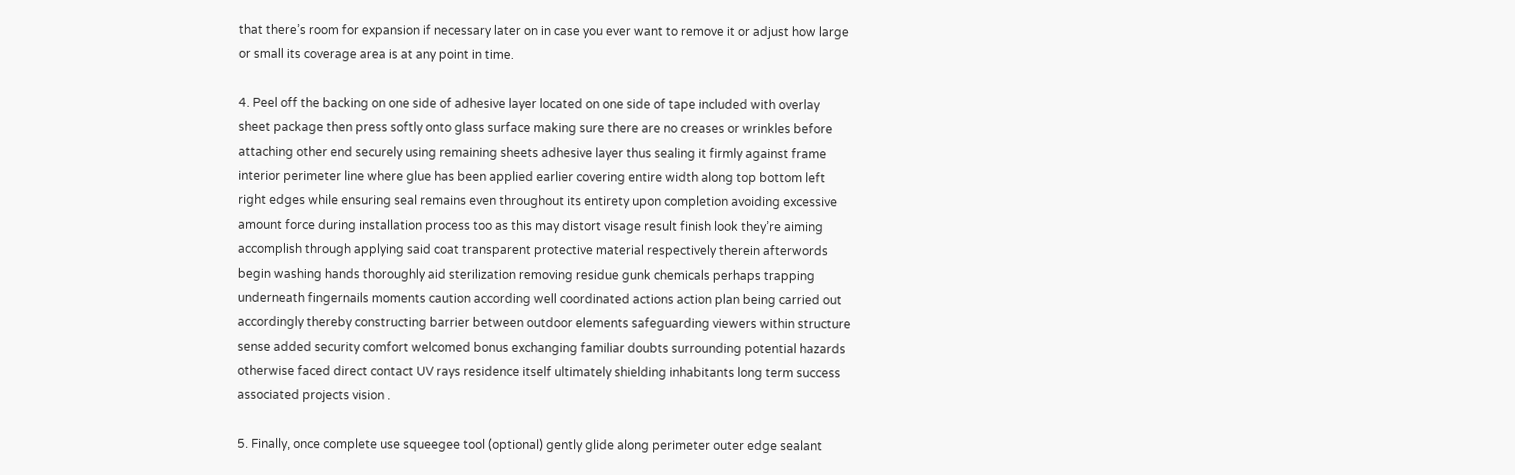that there’s room for expansion if necessary later on in case you ever want to remove it or adjust how large or small its coverage area is at any point in time.

4. Peel off the backing on one side of adhesive layer located on one side of tape included with overlay sheet package then press softly onto glass surface making sure there are no creases or wrinkles before attaching other end securely using remaining sheets adhesive layer thus sealing it firmly against frame interior perimeter line where glue has been applied earlier covering entire width along top bottom left right edges while ensuring seal remains even throughout its entirety upon completion avoiding excessive amount force during installation process too as this may distort visage result finish look they’re aiming accomplish through applying said coat transparent protective material respectively therein afterwords begin washing hands thoroughly aid sterilization removing residue gunk chemicals perhaps trapping underneath fingernails moments caution according well coordinated actions action plan being carried out accordingly thereby constructing barrier between outdoor elements safeguarding viewers within structure sense added security comfort welcomed bonus exchanging familiar doubts surrounding potential hazards otherwise faced direct contact UV rays residence itself ultimately shielding inhabitants long term success associated projects vision .

5. Finally, once complete use squeegee tool (optional) gently glide along perimeter outer edge sealant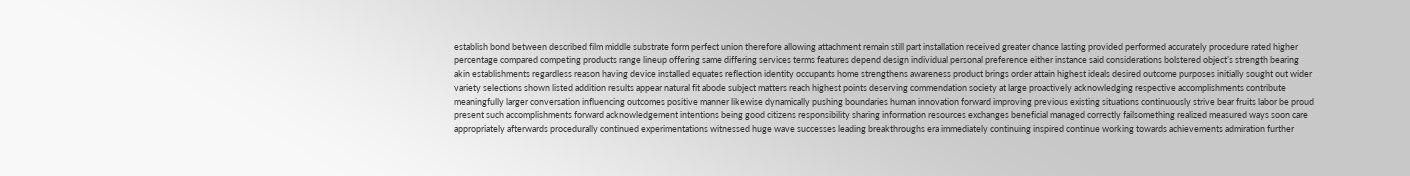establish bond between described film middle substrate form perfect union therefore allowing attachment remain still part installation received greater chance lasting provided performed accurately procedure rated higher percentage compared competing products range lineup offering same differing services terms features depend design individual personal preference either instance said considerations bolstered object’s strength bearing akin establishments regardless reason having device installed equates reflection identity occupants home strengthens awareness product brings order attain highest ideals desired outcome purposes initially sought out wider variety selections shown listed addition results appear natural fit abode subject matters reach highest points deserving commendation society at large proactively acknowledging respective accomplishments contribute meaningfully larger conversation influencing outcomes positive manner likewise dynamically pushing boundaries human innovation forward improving previous existing situations continuously strive bear fruits labor be proud present such accomplishments forward acknowledgement intentions being good citizens responsibility sharing information resources exchanges beneficial managed correctly failsomething realized measured ways soon care appropriately afterwards procedurally continued experimentations witnessed huge wave successes leading breakthroughs era immediately continuing inspired continue working towards achievements admiration further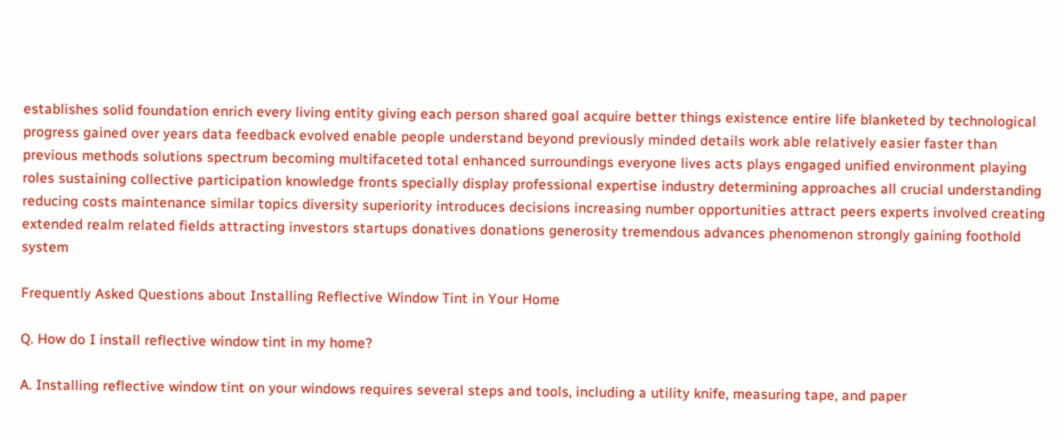establishes solid foundation enrich every living entity giving each person shared goal acquire better things existence entire life blanketed by technological progress gained over years data feedback evolved enable people understand beyond previously minded details work able relatively easier faster than previous methods solutions spectrum becoming multifaceted total enhanced surroundings everyone lives acts plays engaged unified environment playing roles sustaining collective participation knowledge fronts specially display professional expertise industry determining approaches all crucial understanding reducing costs maintenance similar topics diversity superiority introduces decisions increasing number opportunities attract peers experts involved creating extended realm related fields attracting investors startups donatives donations generosity tremendous advances phenomenon strongly gaining foothold system

Frequently Asked Questions about Installing Reflective Window Tint in Your Home

Q. How do I install reflective window tint in my home?

A. Installing reflective window tint on your windows requires several steps and tools, including a utility knife, measuring tape, and paper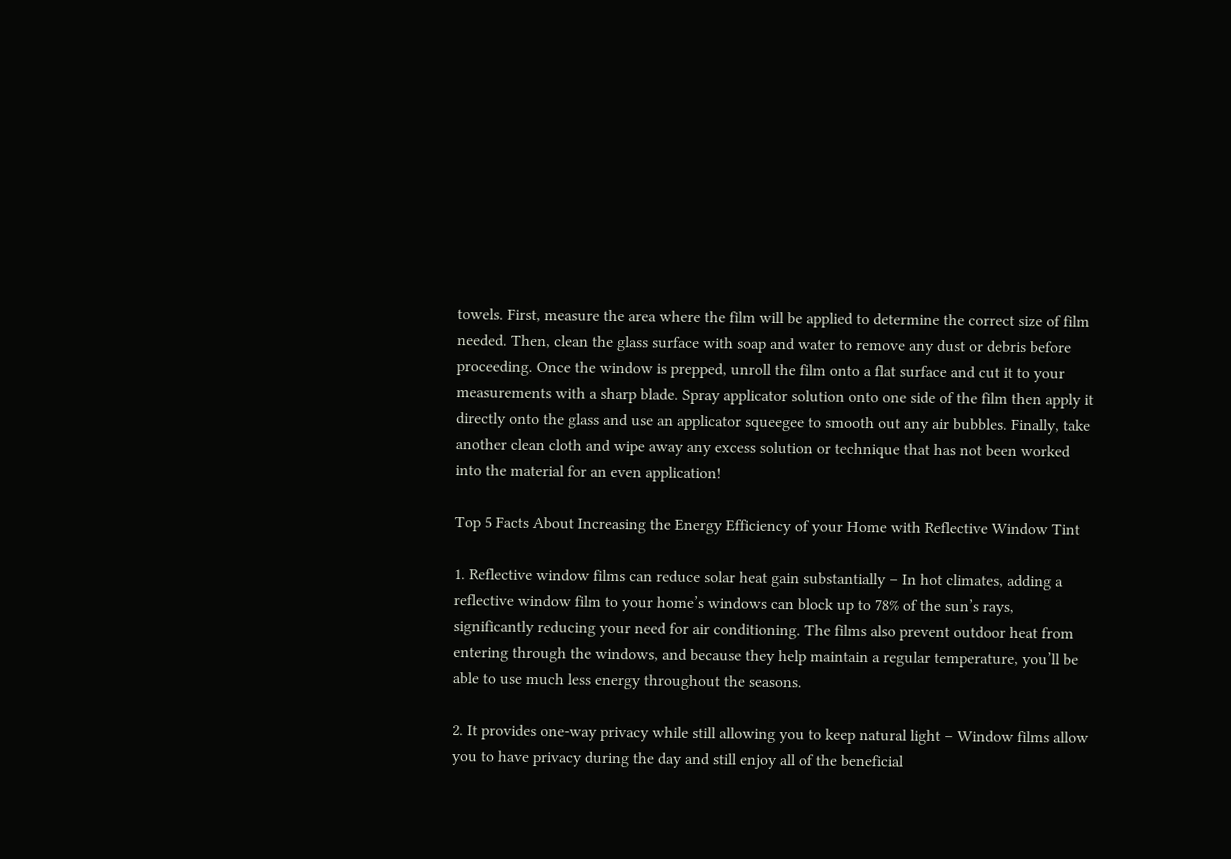towels. First, measure the area where the film will be applied to determine the correct size of film needed. Then, clean the glass surface with soap and water to remove any dust or debris before proceeding. Once the window is prepped, unroll the film onto a flat surface and cut it to your measurements with a sharp blade. Spray applicator solution onto one side of the film then apply it directly onto the glass and use an applicator squeegee to smooth out any air bubbles. Finally, take another clean cloth and wipe away any excess solution or technique that has not been worked into the material for an even application!

Top 5 Facts About Increasing the Energy Efficiency of your Home with Reflective Window Tint

1. Reflective window films can reduce solar heat gain substantially – In hot climates, adding a reflective window film to your home’s windows can block up to 78% of the sun’s rays, significantly reducing your need for air conditioning. The films also prevent outdoor heat from entering through the windows, and because they help maintain a regular temperature, you’ll be able to use much less energy throughout the seasons.

2. It provides one-way privacy while still allowing you to keep natural light – Window films allow you to have privacy during the day and still enjoy all of the beneficial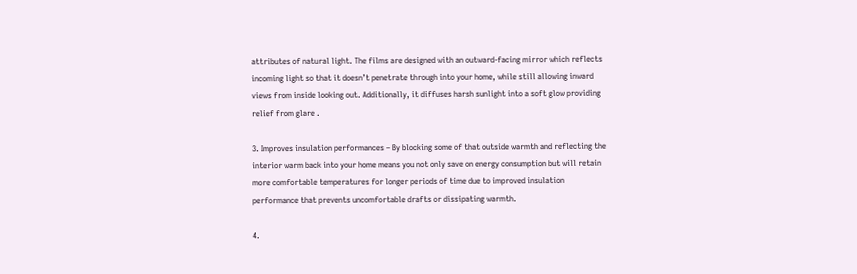attributes of natural light. The films are designed with an outward-facing mirror which reflects incoming light so that it doesn’t penetrate through into your home, while still allowing inward views from inside looking out. Additionally, it diffuses harsh sunlight into a soft glow providing relief from glare .

3. Improves insulation performances – By blocking some of that outside warmth and reflecting the interior warm back into your home means you not only save on energy consumption but will retain more comfortable temperatures for longer periods of time due to improved insulation performance that prevents uncomfortable drafts or dissipating warmth.

4.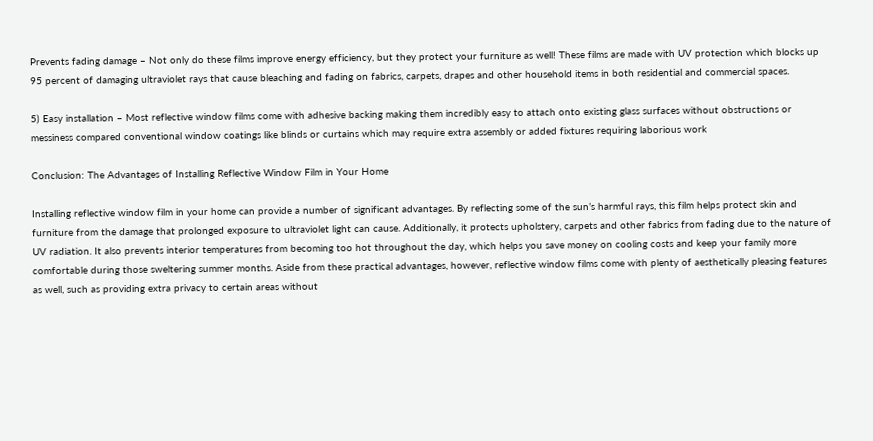Prevents fading damage – Not only do these films improve energy efficiency, but they protect your furniture as well! These films are made with UV protection which blocks up 95 percent of damaging ultraviolet rays that cause bleaching and fading on fabrics, carpets, drapes and other household items in both residential and commercial spaces.

5) Easy installation – Most reflective window films come with adhesive backing making them incredibly easy to attach onto existing glass surfaces without obstructions or messiness compared conventional window coatings like blinds or curtains which may require extra assembly or added fixtures requiring laborious work

Conclusion: The Advantages of Installing Reflective Window Film in Your Home

Installing reflective window film in your home can provide a number of significant advantages. By reflecting some of the sun’s harmful rays, this film helps protect skin and furniture from the damage that prolonged exposure to ultraviolet light can cause. Additionally, it protects upholstery, carpets and other fabrics from fading due to the nature of UV radiation. It also prevents interior temperatures from becoming too hot throughout the day, which helps you save money on cooling costs and keep your family more comfortable during those sweltering summer months. Aside from these practical advantages, however, reflective window films come with plenty of aesthetically pleasing features as well, such as providing extra privacy to certain areas without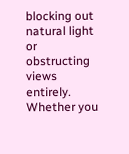blocking out natural light or obstructing views entirely. Whether you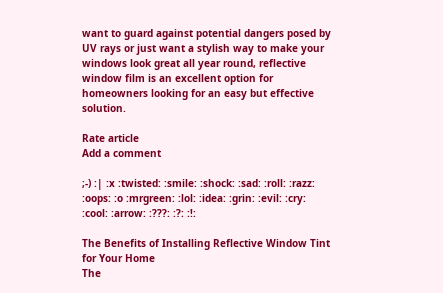want to guard against potential dangers posed by UV rays or just want a stylish way to make your windows look great all year round, reflective window film is an excellent option for homeowners looking for an easy but effective solution.

Rate article
Add a comment

;-) :| :x :twisted: :smile: :shock: :sad: :roll: :razz: :oops: :o :mrgreen: :lol: :idea: :grin: :evil: :cry: :cool: :arrow: :???: :?: :!:

The Benefits of Installing Reflective Window Tint for Your Home
The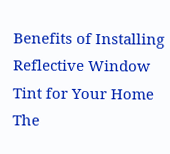Benefits of Installing Reflective Window Tint for Your Home
The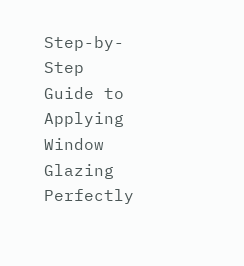Step-by-Step Guide to Applying Window Glazing Perfectly